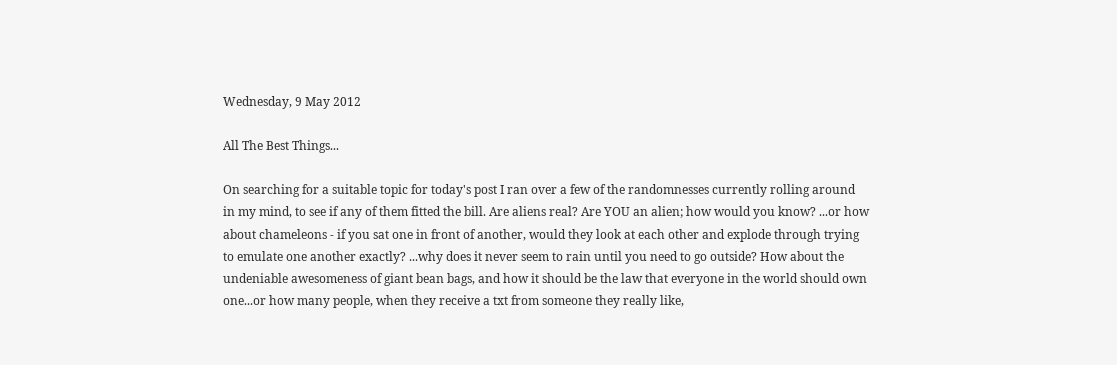Wednesday, 9 May 2012

All The Best Things...

On searching for a suitable topic for today's post I ran over a few of the randomnesses currently rolling around in my mind, to see if any of them fitted the bill. Are aliens real? Are YOU an alien; how would you know? ...or how about chameleons - if you sat one in front of another, would they look at each other and explode through trying to emulate one another exactly? ...why does it never seem to rain until you need to go outside? How about the undeniable awesomeness of giant bean bags, and how it should be the law that everyone in the world should own one...or how many people, when they receive a txt from someone they really like,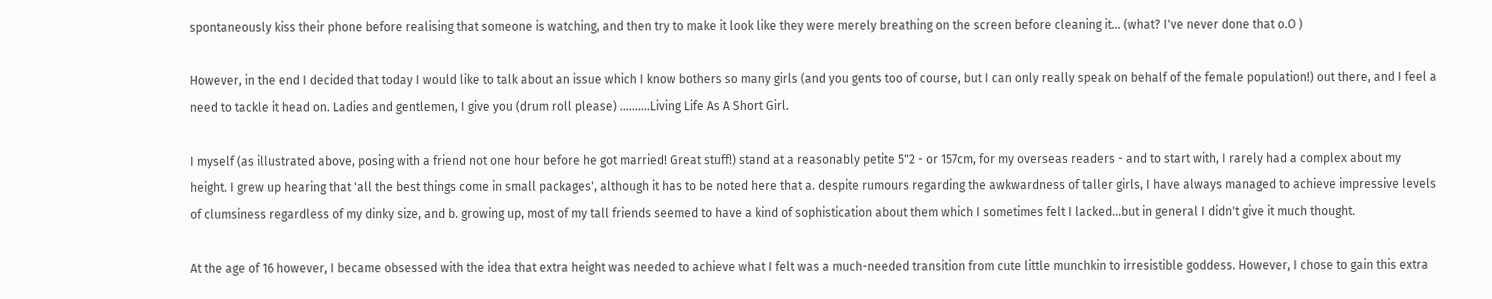spontaneously kiss their phone before realising that someone is watching, and then try to make it look like they were merely breathing on the screen before cleaning it... (what? I've never done that o.O )

However, in the end I decided that today I would like to talk about an issue which I know bothers so many girls (and you gents too of course, but I can only really speak on behalf of the female population!) out there, and I feel a need to tackle it head on. Ladies and gentlemen, I give you (drum roll please) ..........Living Life As A Short Girl.

I myself (as illustrated above, posing with a friend not one hour before he got married! Great stuff!) stand at a reasonably petite 5"2 - or 157cm, for my overseas readers - and to start with, I rarely had a complex about my height. I grew up hearing that 'all the best things come in small packages', although it has to be noted here that a. despite rumours regarding the awkwardness of taller girls, I have always managed to achieve impressive levels of clumsiness regardless of my dinky size, and b. growing up, most of my tall friends seemed to have a kind of sophistication about them which I sometimes felt I lacked...but in general I didn't give it much thought.

At the age of 16 however, I became obsessed with the idea that extra height was needed to achieve what I felt was a much-needed transition from cute little munchkin to irresistible goddess. However, I chose to gain this extra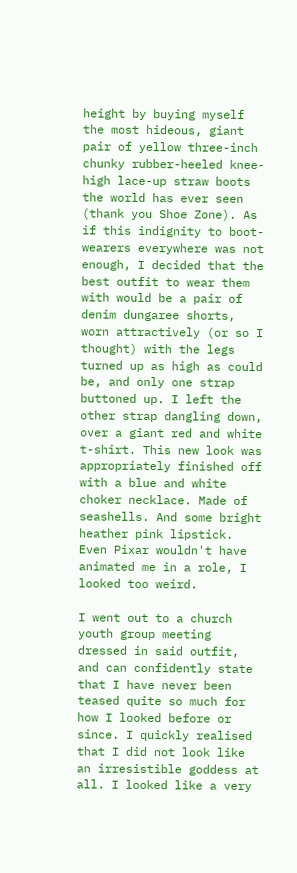height by buying myself the most hideous, giant pair of yellow three-inch chunky rubber-heeled knee-high lace-up straw boots the world has ever seen (thank you Shoe Zone). As if this indignity to boot-wearers everywhere was not enough, I decided that the best outfit to wear them with would be a pair of denim dungaree shorts, worn attractively (or so I thought) with the legs turned up as high as could be, and only one strap buttoned up. I left the other strap dangling down, over a giant red and white t-shirt. This new look was appropriately finished off with a blue and white choker necklace. Made of seashells. And some bright heather pink lipstick. Even Pixar wouldn't have animated me in a role, I looked too weird.

I went out to a church youth group meeting dressed in said outfit, and can confidently state that I have never been teased quite so much for how I looked before or since. I quickly realised that I did not look like an irresistible goddess at all. I looked like a very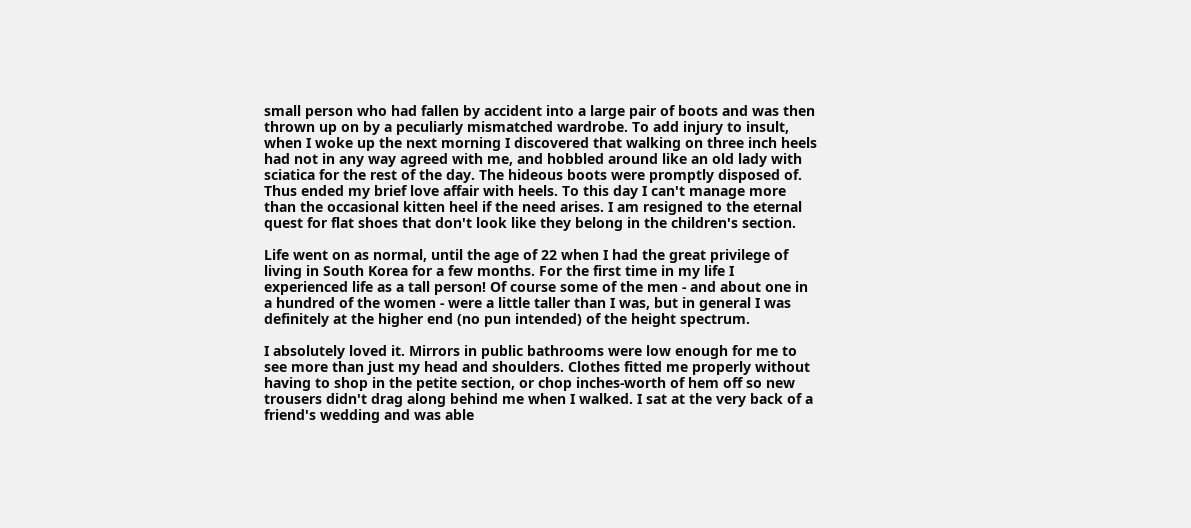small person who had fallen by accident into a large pair of boots and was then thrown up on by a peculiarly mismatched wardrobe. To add injury to insult, when I woke up the next morning I discovered that walking on three inch heels had not in any way agreed with me, and hobbled around like an old lady with sciatica for the rest of the day. The hideous boots were promptly disposed of. Thus ended my brief love affair with heels. To this day I can't manage more than the occasional kitten heel if the need arises. I am resigned to the eternal quest for flat shoes that don't look like they belong in the children's section.

Life went on as normal, until the age of 22 when I had the great privilege of living in South Korea for a few months. For the first time in my life I experienced life as a tall person! Of course some of the men - and about one in a hundred of the women - were a little taller than I was, but in general I was definitely at the higher end (no pun intended) of the height spectrum.

I absolutely loved it. Mirrors in public bathrooms were low enough for me to see more than just my head and shoulders. Clothes fitted me properly without having to shop in the petite section, or chop inches-worth of hem off so new trousers didn't drag along behind me when I walked. I sat at the very back of a friend's wedding and was able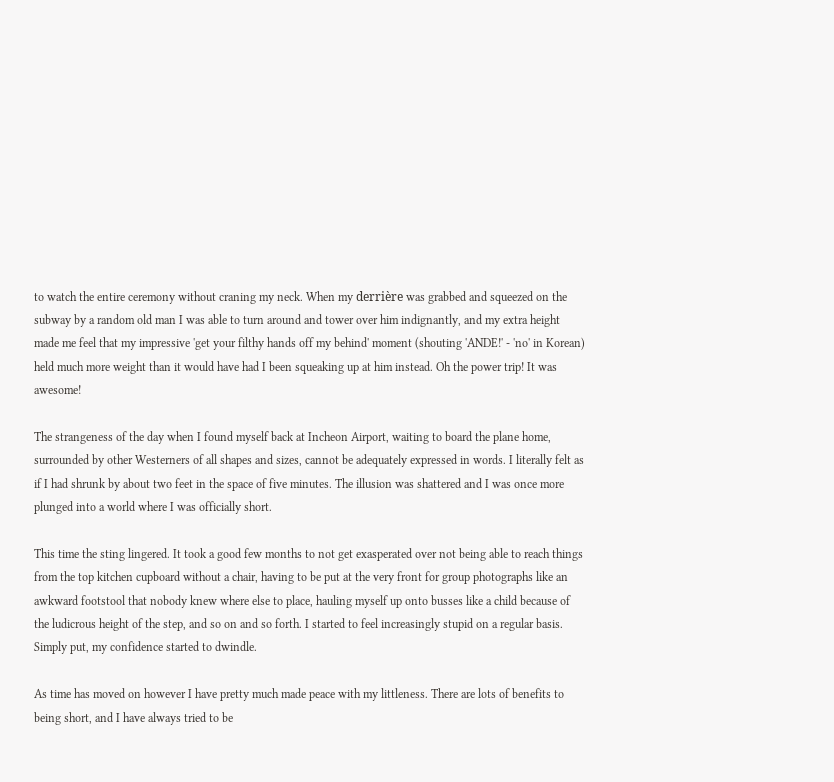to watch the entire ceremony without craning my neck. When my derrière was grabbed and squeezed on the subway by a random old man I was able to turn around and tower over him indignantly, and my extra height made me feel that my impressive 'get your filthy hands off my behind' moment (shouting 'ANDE!' - 'no' in Korean) held much more weight than it would have had I been squeaking up at him instead. Oh the power trip! It was awesome!

The strangeness of the day when I found myself back at Incheon Airport, waiting to board the plane home, surrounded by other Westerners of all shapes and sizes, cannot be adequately expressed in words. I literally felt as if I had shrunk by about two feet in the space of five minutes. The illusion was shattered and I was once more plunged into a world where I was officially short.

This time the sting lingered. It took a good few months to not get exasperated over not being able to reach things from the top kitchen cupboard without a chair, having to be put at the very front for group photographs like an awkward footstool that nobody knew where else to place, hauling myself up onto busses like a child because of the ludicrous height of the step, and so on and so forth. I started to feel increasingly stupid on a regular basis. Simply put, my confidence started to dwindle.

As time has moved on however I have pretty much made peace with my littleness. There are lots of benefits to being short, and I have always tried to be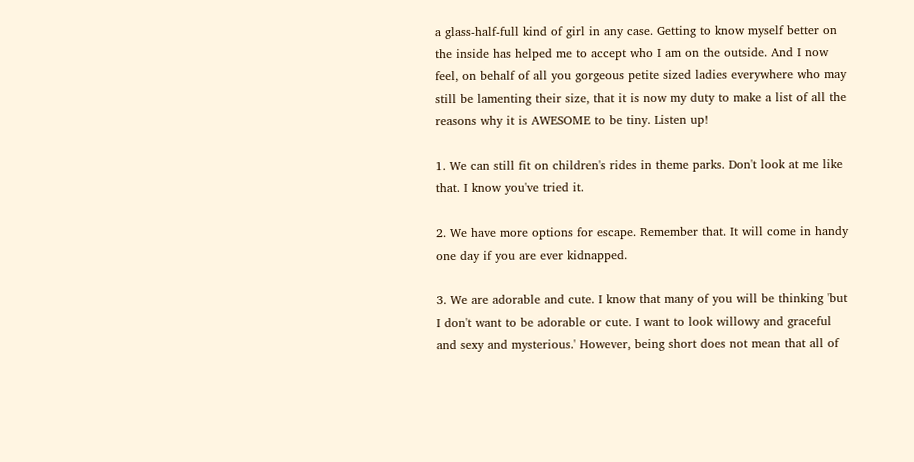a glass-half-full kind of girl in any case. Getting to know myself better on the inside has helped me to accept who I am on the outside. And I now feel, on behalf of all you gorgeous petite sized ladies everywhere who may still be lamenting their size, that it is now my duty to make a list of all the reasons why it is AWESOME to be tiny. Listen up!

1. We can still fit on children's rides in theme parks. Don't look at me like that. I know you've tried it.

2. We have more options for escape. Remember that. It will come in handy one day if you are ever kidnapped.

3. We are adorable and cute. I know that many of you will be thinking 'but I don't want to be adorable or cute. I want to look willowy and graceful and sexy and mysterious.' However, being short does not mean that all of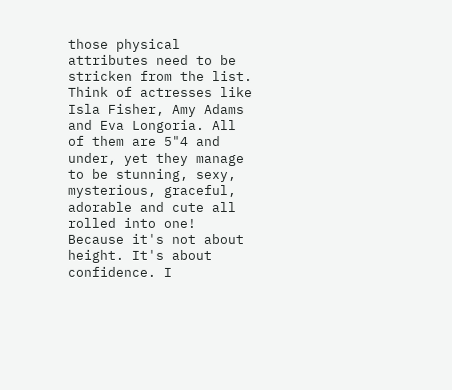those physical attributes need to be stricken from the list. Think of actresses like Isla Fisher, Amy Adams and Eva Longoria. All of them are 5"4 and under, yet they manage to be stunning, sexy, mysterious, graceful, adorable and cute all rolled into one! Because it's not about height. It's about confidence. I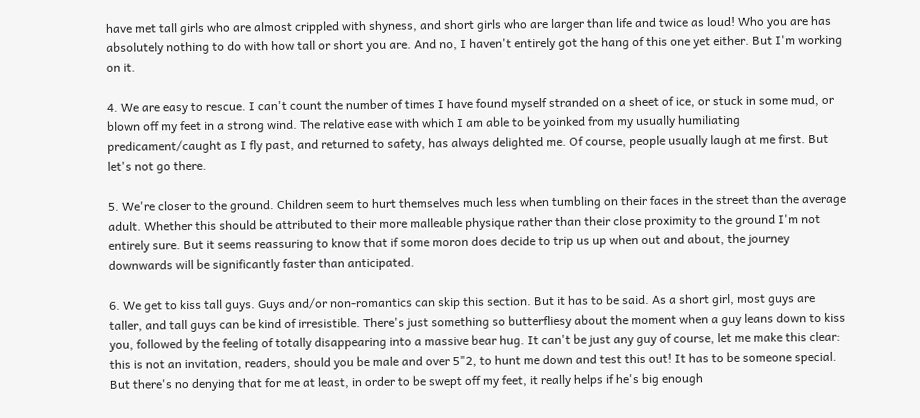have met tall girls who are almost crippled with shyness, and short girls who are larger than life and twice as loud! Who you are has absolutely nothing to do with how tall or short you are. And no, I haven't entirely got the hang of this one yet either. But I'm working on it.

4. We are easy to rescue. I can't count the number of times I have found myself stranded on a sheet of ice, or stuck in some mud, or blown off my feet in a strong wind. The relative ease with which I am able to be yoinked from my usually humiliating predicament/caught as I fly past, and returned to safety, has always delighted me. Of course, people usually laugh at me first. But let's not go there.

5. We're closer to the ground. Children seem to hurt themselves much less when tumbling on their faces in the street than the average adult. Whether this should be attributed to their more malleable physique rather than their close proximity to the ground I'm not entirely sure. But it seems reassuring to know that if some moron does decide to trip us up when out and about, the journey downwards will be significantly faster than anticipated.

6. We get to kiss tall guys. Guys and/or non-romantics can skip this section. But it has to be said. As a short girl, most guys are taller, and tall guys can be kind of irresistible. There's just something so butterfliesy about the moment when a guy leans down to kiss you, followed by the feeling of totally disappearing into a massive bear hug. It can't be just any guy of course, let me make this clear: this is not an invitation, readers, should you be male and over 5"2, to hunt me down and test this out! It has to be someone special. But there's no denying that for me at least, in order to be swept off my feet, it really helps if he's big enough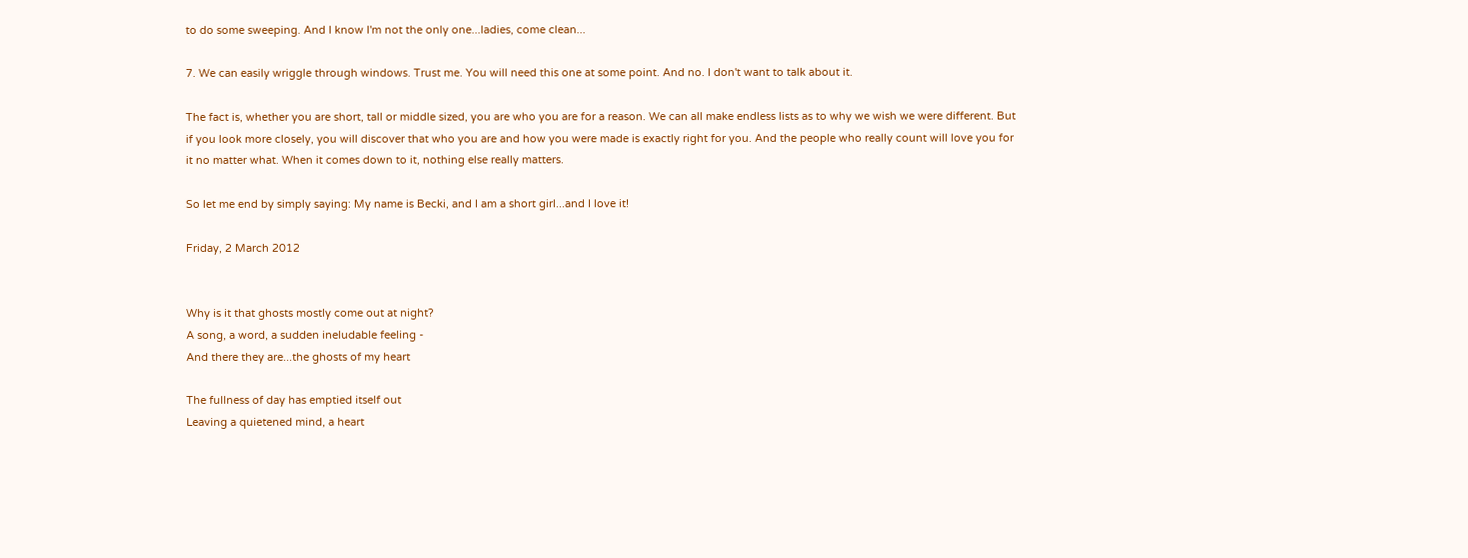to do some sweeping. And I know I'm not the only one...ladies, come clean...

7. We can easily wriggle through windows. Trust me. You will need this one at some point. And no. I don't want to talk about it.

The fact is, whether you are short, tall or middle sized, you are who you are for a reason. We can all make endless lists as to why we wish we were different. But if you look more closely, you will discover that who you are and how you were made is exactly right for you. And the people who really count will love you for it no matter what. When it comes down to it, nothing else really matters.

So let me end by simply saying: My name is Becki, and I am a short girl...and I love it!

Friday, 2 March 2012


Why is it that ghosts mostly come out at night?
A song, a word, a sudden ineludable feeling -
And there they are...the ghosts of my heart

The fullness of day has emptied itself out
Leaving a quietened mind, a heart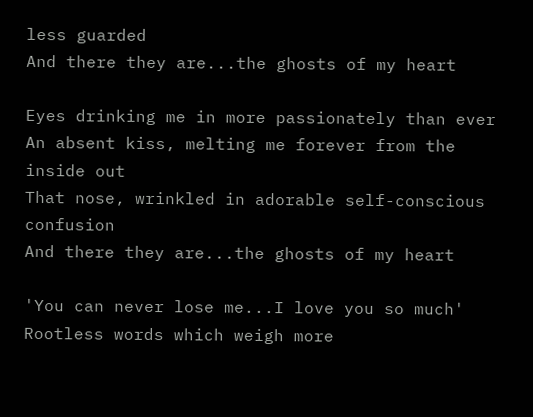less guarded
And there they are...the ghosts of my heart

Eyes drinking me in more passionately than ever
An absent kiss, melting me forever from the inside out
That nose, wrinkled in adorable self-conscious confusion
And there they are...the ghosts of my heart

'You can never lose me...I love you so much'
Rootless words which weigh more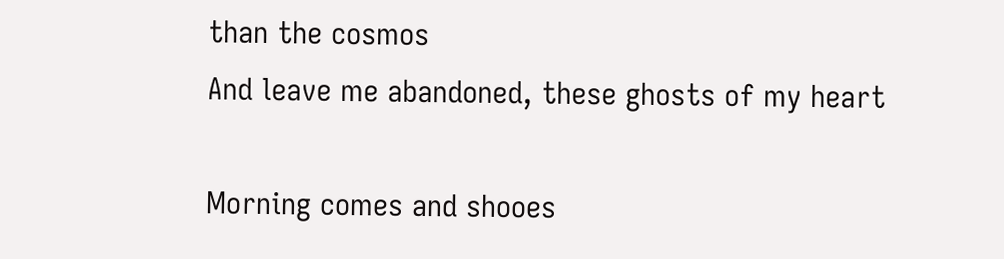than the cosmos
And leave me abandoned, these ghosts of my heart

Morning comes and shooes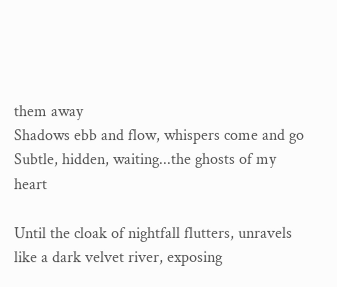them away
Shadows ebb and flow, whispers come and go
Subtle, hidden, waiting...the ghosts of my heart

Until the cloak of nightfall flutters, unravels
like a dark velvet river, exposing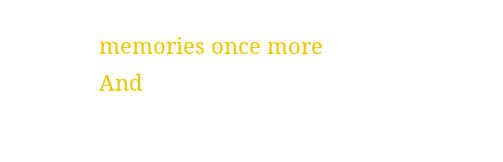memories once more
And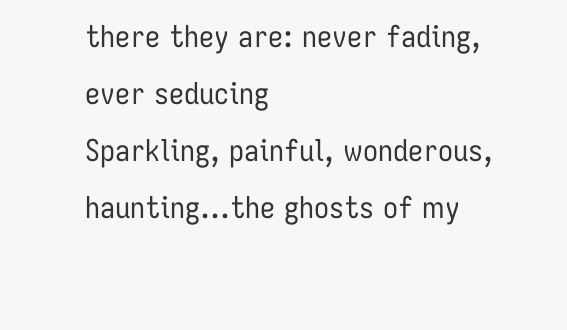there they are: never fading, ever seducing
Sparkling, painful, wonderous, haunting...the ghosts of my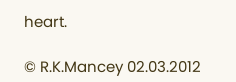heart.

© R.K.Mancey 02.03.2012